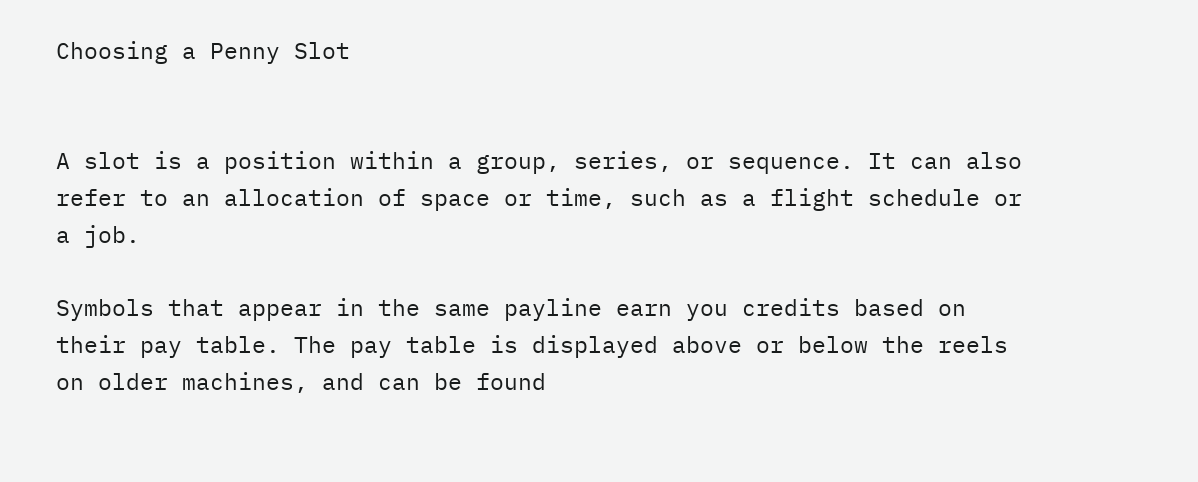Choosing a Penny Slot


A slot is a position within a group, series, or sequence. It can also refer to an allocation of space or time, such as a flight schedule or a job.

Symbols that appear in the same payline earn you credits based on their pay table. The pay table is displayed above or below the reels on older machines, and can be found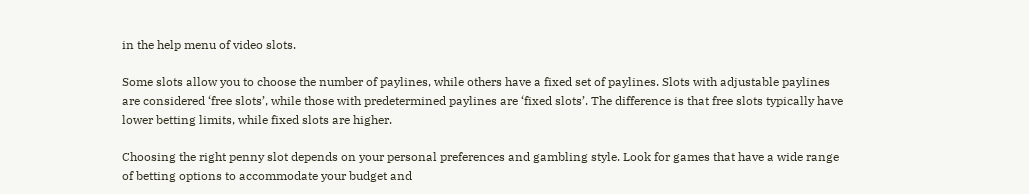in the help menu of video slots.

Some slots allow you to choose the number of paylines, while others have a fixed set of paylines. Slots with adjustable paylines are considered ‘free slots’, while those with predetermined paylines are ‘fixed slots’. The difference is that free slots typically have lower betting limits, while fixed slots are higher.

Choosing the right penny slot depends on your personal preferences and gambling style. Look for games that have a wide range of betting options to accommodate your budget and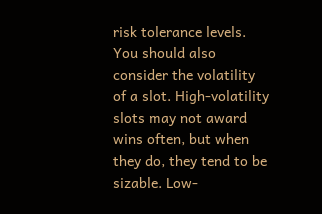risk tolerance levels. You should also consider the volatility of a slot. High-volatility slots may not award wins often, but when they do, they tend to be sizable. Low-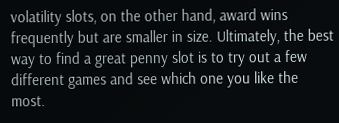volatility slots, on the other hand, award wins frequently but are smaller in size. Ultimately, the best way to find a great penny slot is to try out a few different games and see which one you like the most.